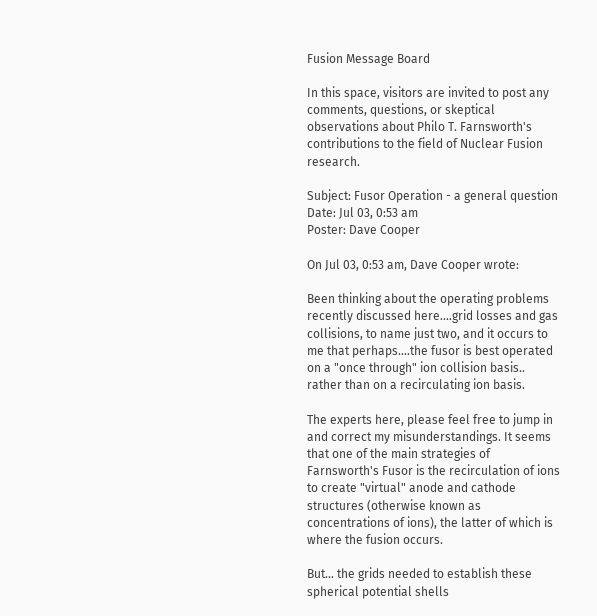Fusion Message Board

In this space, visitors are invited to post any comments, questions, or skeptical observations about Philo T. Farnsworth's contributions to the field of Nuclear Fusion research.

Subject: Fusor Operation - a general question
Date: Jul 03, 0:53 am
Poster: Dave Cooper

On Jul 03, 0:53 am, Dave Cooper wrote:

Been thinking about the operating problems recently discussed here....grid losses and gas collisions, to name just two, and it occurs to me that perhaps....the fusor is best operated on a "once through" ion collision basis.. rather than on a recirculating ion basis.

The experts here, please feel free to jump in and correct my misunderstandings. It seems that one of the main strategies of Farnsworth's Fusor is the recirculation of ions to create "virtual" anode and cathode structures (otherwise known as concentrations of ions), the latter of which is where the fusion occurs.

But... the grids needed to establish these spherical potential shells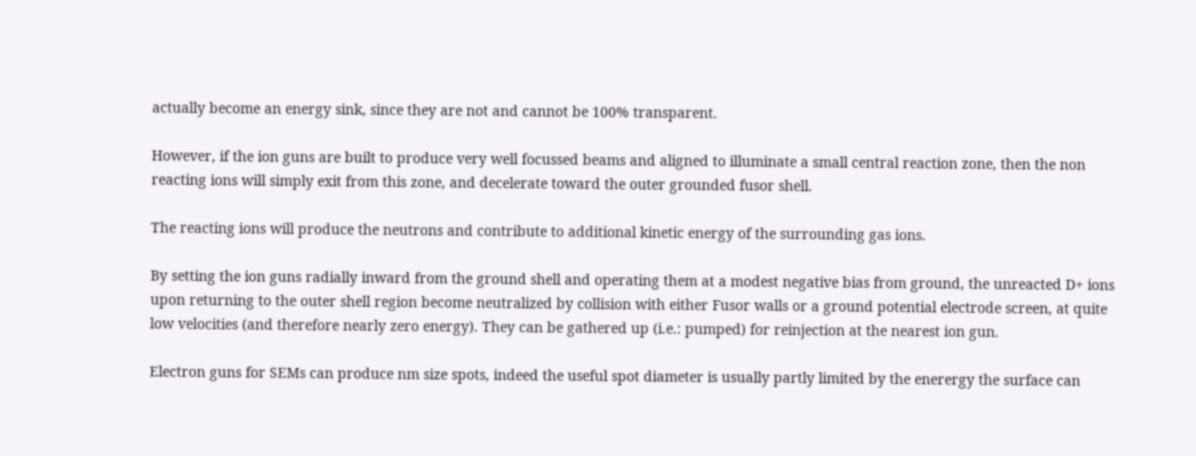actually become an energy sink, since they are not and cannot be 100% transparent.

However, if the ion guns are built to produce very well focussed beams and aligned to illuminate a small central reaction zone, then the non reacting ions will simply exit from this zone, and decelerate toward the outer grounded fusor shell.

The reacting ions will produce the neutrons and contribute to additional kinetic energy of the surrounding gas ions.

By setting the ion guns radially inward from the ground shell and operating them at a modest negative bias from ground, the unreacted D+ ions upon returning to the outer shell region become neutralized by collision with either Fusor walls or a ground potential electrode screen, at quite low velocities (and therefore nearly zero energy). They can be gathered up (i.e.: pumped) for reinjection at the nearest ion gun.

Electron guns for SEMs can produce nm size spots, indeed the useful spot diameter is usually partly limited by the enerergy the surface can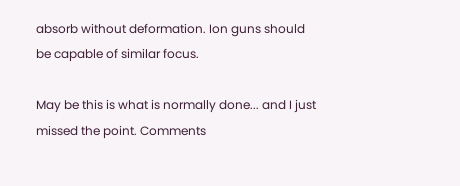absorb without deformation. Ion guns should be capable of similar focus.

May be this is what is normally done... and I just missed the point. Comments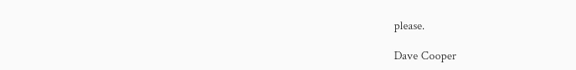please.

Dave Cooper